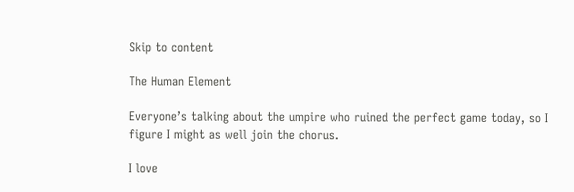Skip to content

The Human Element

Everyone’s talking about the umpire who ruined the perfect game today, so I figure I might as well join the chorus.

I love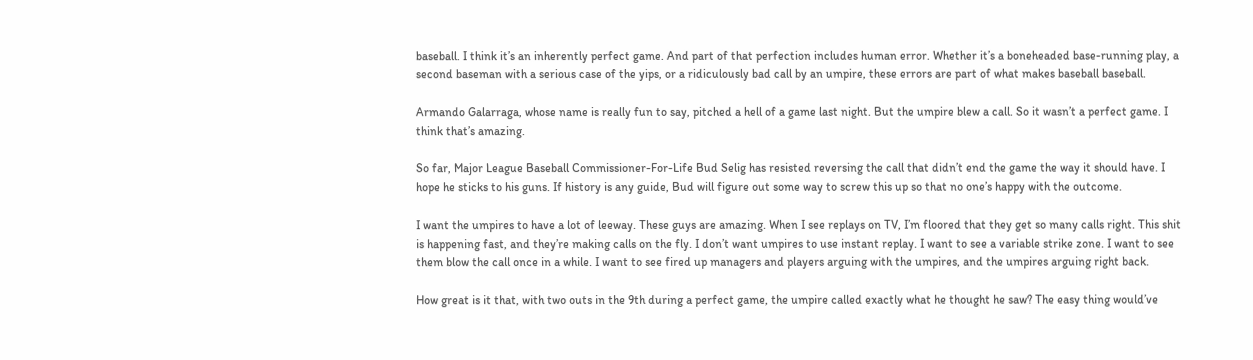baseball. I think it’s an inherently perfect game. And part of that perfection includes human error. Whether it’s a boneheaded base-running play, a second baseman with a serious case of the yips, or a ridiculously bad call by an umpire, these errors are part of what makes baseball baseball.

Armando Galarraga, whose name is really fun to say, pitched a hell of a game last night. But the umpire blew a call. So it wasn’t a perfect game. I think that’s amazing.

So far, Major League Baseball Commissioner-For-Life Bud Selig has resisted reversing the call that didn’t end the game the way it should have. I hope he sticks to his guns. If history is any guide, Bud will figure out some way to screw this up so that no one’s happy with the outcome.

I want the umpires to have a lot of leeway. These guys are amazing. When I see replays on TV, I’m floored that they get so many calls right. This shit is happening fast, and they’re making calls on the fly. I don’t want umpires to use instant replay. I want to see a variable strike zone. I want to see them blow the call once in a while. I want to see fired up managers and players arguing with the umpires, and the umpires arguing right back.

How great is it that, with two outs in the 9th during a perfect game, the umpire called exactly what he thought he saw? The easy thing would’ve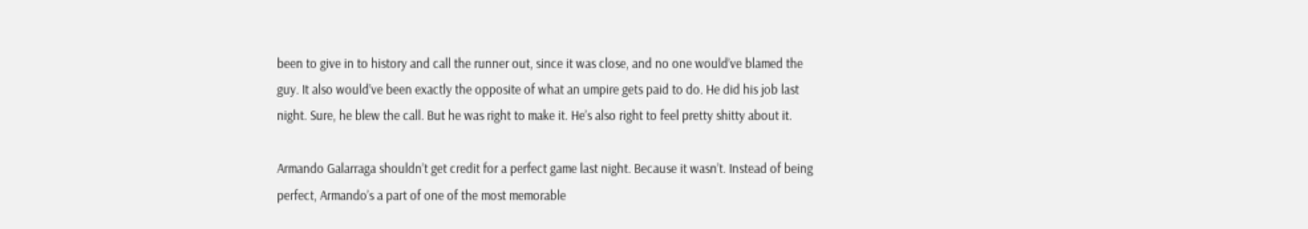been to give in to history and call the runner out, since it was close, and no one would’ve blamed the guy. It also would’ve been exactly the opposite of what an umpire gets paid to do. He did his job last night. Sure, he blew the call. But he was right to make it. He’s also right to feel pretty shitty about it.

Armando Galarraga shouldn’t get credit for a perfect game last night. Because it wasn’t. Instead of being perfect, Armando’s a part of one of the most memorable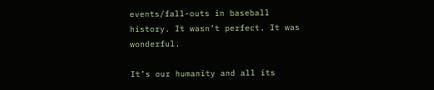events/fall-outs in baseball history. It wasn’t perfect. It was wonderful.

It’s our humanity and all its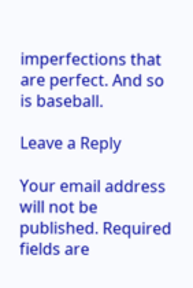imperfections that are perfect. And so is baseball.

Leave a Reply

Your email address will not be published. Required fields are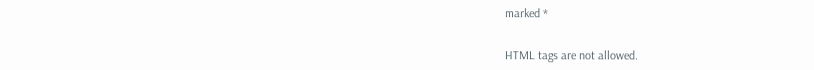marked *


HTML tags are not allowed.